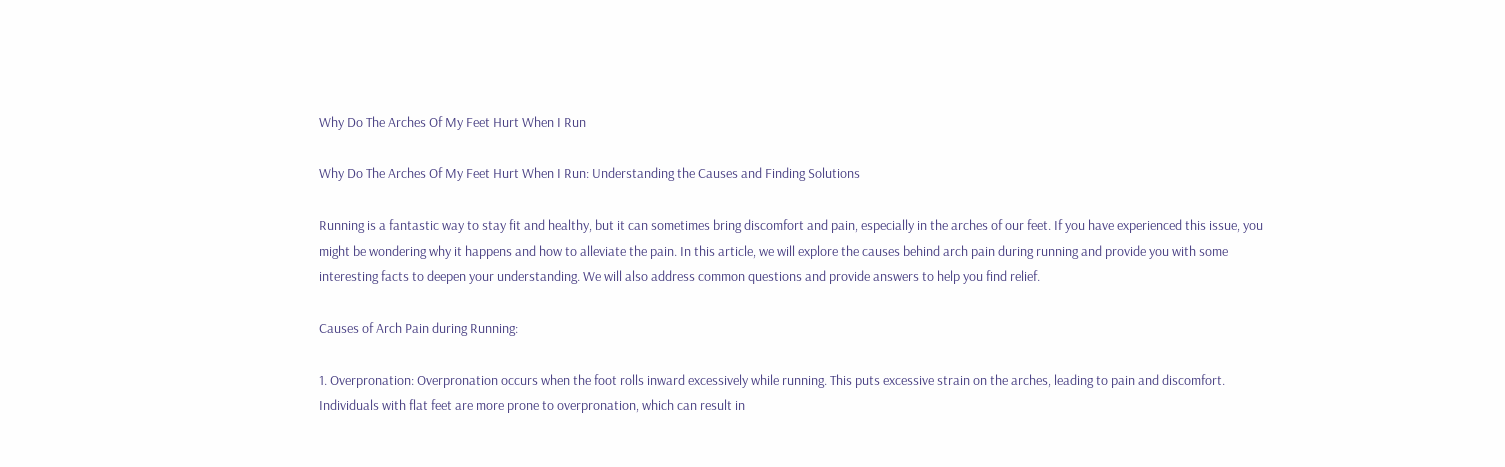Why Do The Arches Of My Feet Hurt When I Run

Why Do The Arches Of My Feet Hurt When I Run: Understanding the Causes and Finding Solutions

Running is a fantastic way to stay fit and healthy, but it can sometimes bring discomfort and pain, especially in the arches of our feet. If you have experienced this issue, you might be wondering why it happens and how to alleviate the pain. In this article, we will explore the causes behind arch pain during running and provide you with some interesting facts to deepen your understanding. We will also address common questions and provide answers to help you find relief.

Causes of Arch Pain during Running:

1. Overpronation: Overpronation occurs when the foot rolls inward excessively while running. This puts excessive strain on the arches, leading to pain and discomfort. Individuals with flat feet are more prone to overpronation, which can result in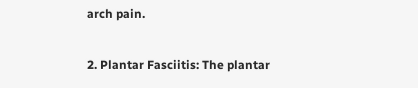arch pain.

2. Plantar Fasciitis: The plantar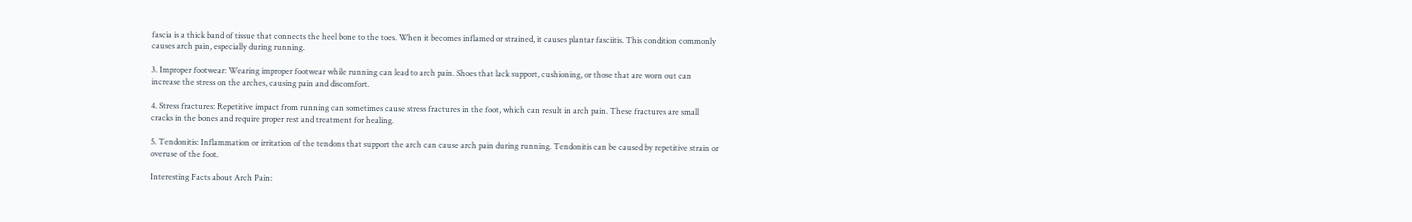fascia is a thick band of tissue that connects the heel bone to the toes. When it becomes inflamed or strained, it causes plantar fasciitis. This condition commonly causes arch pain, especially during running.

3. Improper footwear: Wearing improper footwear while running can lead to arch pain. Shoes that lack support, cushioning, or those that are worn out can increase the stress on the arches, causing pain and discomfort.

4. Stress fractures: Repetitive impact from running can sometimes cause stress fractures in the foot, which can result in arch pain. These fractures are small cracks in the bones and require proper rest and treatment for healing.

5. Tendonitis: Inflammation or irritation of the tendons that support the arch can cause arch pain during running. Tendonitis can be caused by repetitive strain or overuse of the foot.

Interesting Facts about Arch Pain: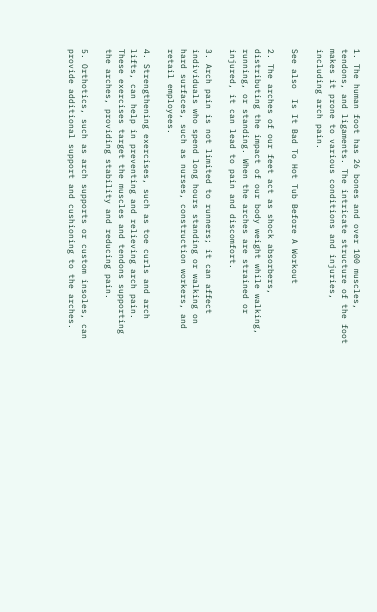1. The human foot has 26 bones and over 100 muscles, tendons, and ligaments. The intricate structure of the foot makes it prone to various conditions and injuries, including arch pain.

See also  Is It Bad To Hot Tub Before A Workout

2. The arches of our feet act as shock absorbers, distributing the impact of our body weight while walking, running, or standing. When the arches are strained or injured, it can lead to pain and discomfort.

3. Arch pain is not limited to runners; it can affect individuals who spend long hours standing or walking on hard surfaces, such as nurses, construction workers, and retail employees.

4. Strengthening exercises, such as toe curls and arch lifts, can help in preventing and relieving arch pain. These exercises target the muscles and tendons supporting the arches, providing stability and reducing pain.

5. Orthotics, such as arch supports or custom insoles, can provide additional support and cushioning to the arches.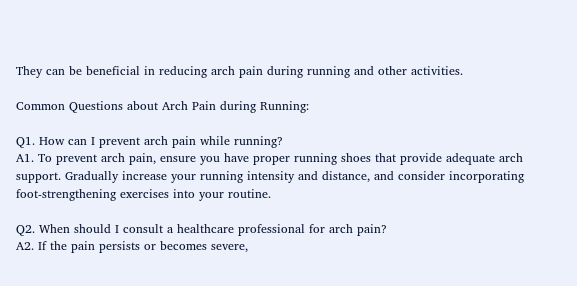They can be beneficial in reducing arch pain during running and other activities.

Common Questions about Arch Pain during Running:

Q1. How can I prevent arch pain while running?
A1. To prevent arch pain, ensure you have proper running shoes that provide adequate arch support. Gradually increase your running intensity and distance, and consider incorporating foot-strengthening exercises into your routine.

Q2. When should I consult a healthcare professional for arch pain?
A2. If the pain persists or becomes severe,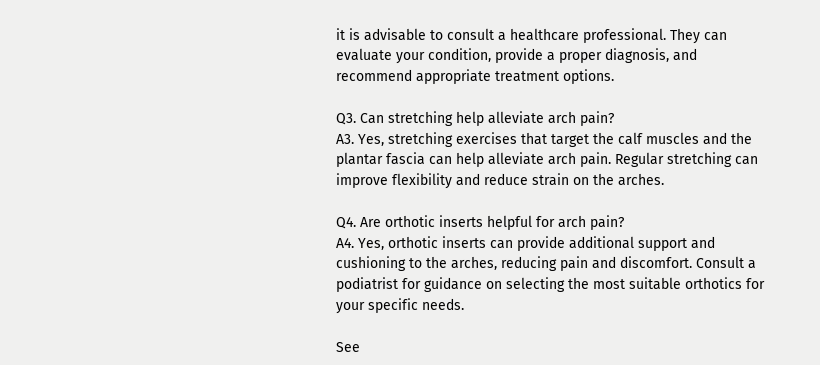it is advisable to consult a healthcare professional. They can evaluate your condition, provide a proper diagnosis, and recommend appropriate treatment options.

Q3. Can stretching help alleviate arch pain?
A3. Yes, stretching exercises that target the calf muscles and the plantar fascia can help alleviate arch pain. Regular stretching can improve flexibility and reduce strain on the arches.

Q4. Are orthotic inserts helpful for arch pain?
A4. Yes, orthotic inserts can provide additional support and cushioning to the arches, reducing pain and discomfort. Consult a podiatrist for guidance on selecting the most suitable orthotics for your specific needs.

See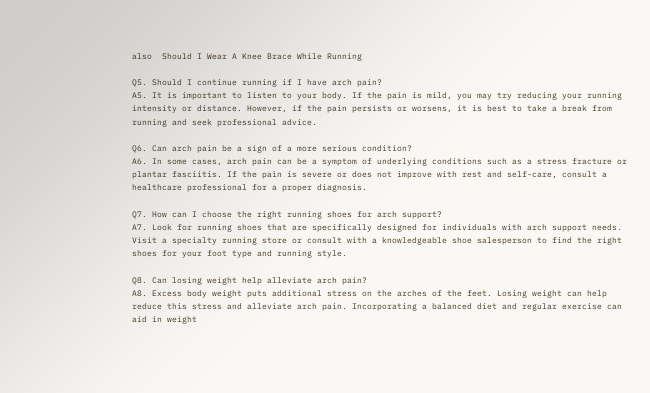also  Should I Wear A Knee Brace While Running

Q5. Should I continue running if I have arch pain?
A5. It is important to listen to your body. If the pain is mild, you may try reducing your running intensity or distance. However, if the pain persists or worsens, it is best to take a break from running and seek professional advice.

Q6. Can arch pain be a sign of a more serious condition?
A6. In some cases, arch pain can be a symptom of underlying conditions such as a stress fracture or plantar fasciitis. If the pain is severe or does not improve with rest and self-care, consult a healthcare professional for a proper diagnosis.

Q7. How can I choose the right running shoes for arch support?
A7. Look for running shoes that are specifically designed for individuals with arch support needs. Visit a specialty running store or consult with a knowledgeable shoe salesperson to find the right shoes for your foot type and running style.

Q8. Can losing weight help alleviate arch pain?
A8. Excess body weight puts additional stress on the arches of the feet. Losing weight can help reduce this stress and alleviate arch pain. Incorporating a balanced diet and regular exercise can aid in weight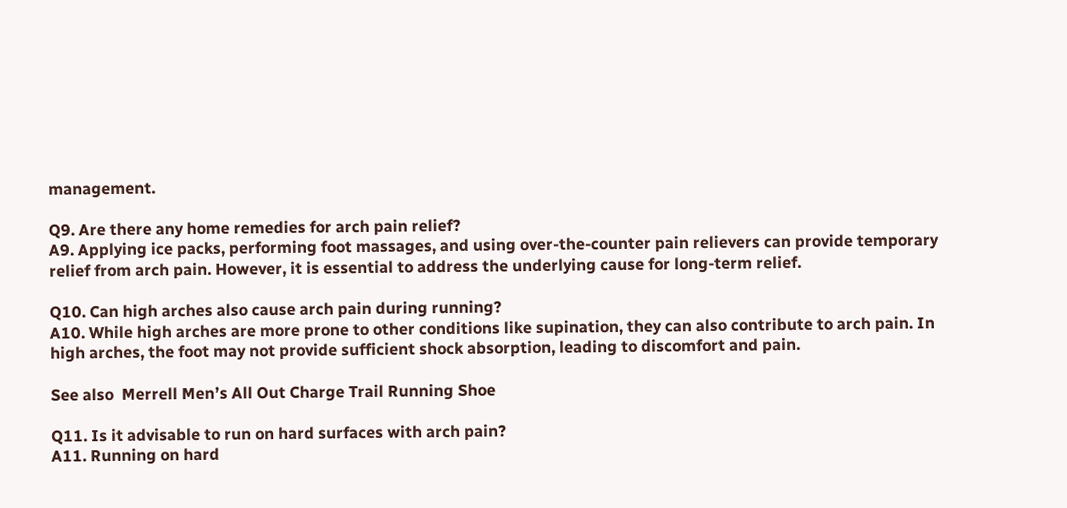management.

Q9. Are there any home remedies for arch pain relief?
A9. Applying ice packs, performing foot massages, and using over-the-counter pain relievers can provide temporary relief from arch pain. However, it is essential to address the underlying cause for long-term relief.

Q10. Can high arches also cause arch pain during running?
A10. While high arches are more prone to other conditions like supination, they can also contribute to arch pain. In high arches, the foot may not provide sufficient shock absorption, leading to discomfort and pain.

See also  Merrell Menʼs All Out Charge Trail Running Shoe

Q11. Is it advisable to run on hard surfaces with arch pain?
A11. Running on hard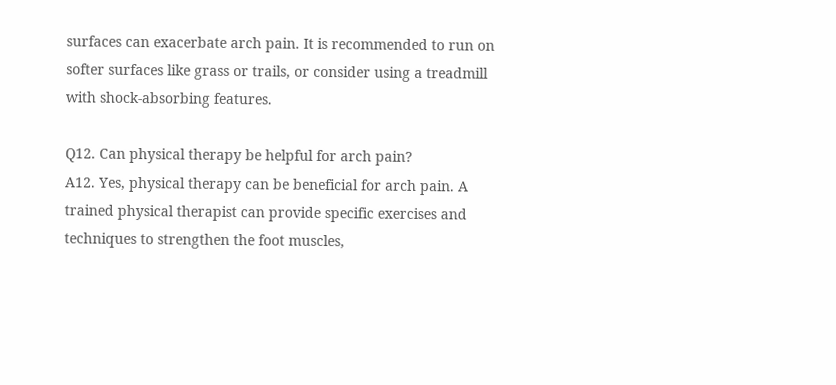surfaces can exacerbate arch pain. It is recommended to run on softer surfaces like grass or trails, or consider using a treadmill with shock-absorbing features.

Q12. Can physical therapy be helpful for arch pain?
A12. Yes, physical therapy can be beneficial for arch pain. A trained physical therapist can provide specific exercises and techniques to strengthen the foot muscles,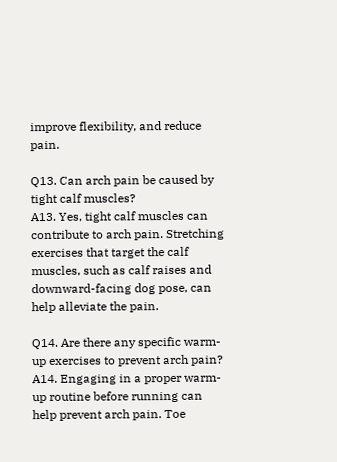improve flexibility, and reduce pain.

Q13. Can arch pain be caused by tight calf muscles?
A13. Yes, tight calf muscles can contribute to arch pain. Stretching exercises that target the calf muscles, such as calf raises and downward-facing dog pose, can help alleviate the pain.

Q14. Are there any specific warm-up exercises to prevent arch pain?
A14. Engaging in a proper warm-up routine before running can help prevent arch pain. Toe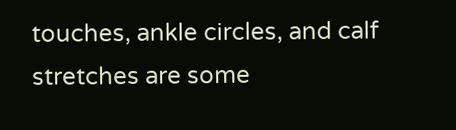touches, ankle circles, and calf stretches are some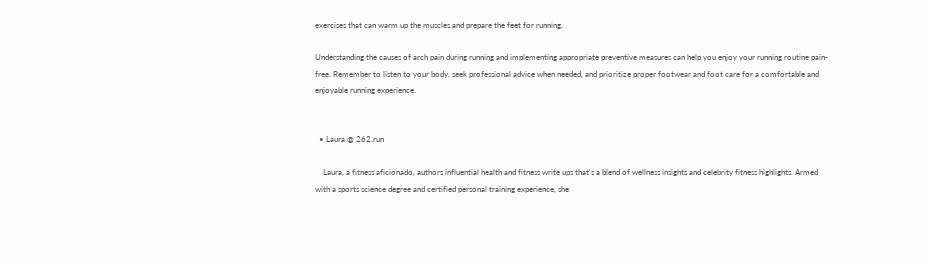exercises that can warm up the muscles and prepare the feet for running.

Understanding the causes of arch pain during running and implementing appropriate preventive measures can help you enjoy your running routine pain-free. Remember to listen to your body, seek professional advice when needed, and prioritize proper footwear and foot care for a comfortable and enjoyable running experience.


  • Laura @ 262.run

    Laura, a fitness aficionado, authors influential health and fitness write ups that's a blend of wellness insights and celebrity fitness highlights. Armed with a sports science degree and certified personal training experience, she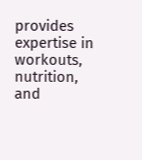provides expertise in workouts, nutrition, and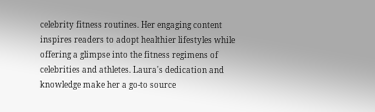celebrity fitness routines. Her engaging content inspires readers to adopt healthier lifestyles while offering a glimpse into the fitness regimens of celebrities and athletes. Laura's dedication and knowledge make her a go-to source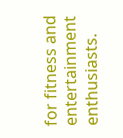for fitness and entertainment enthusiasts.